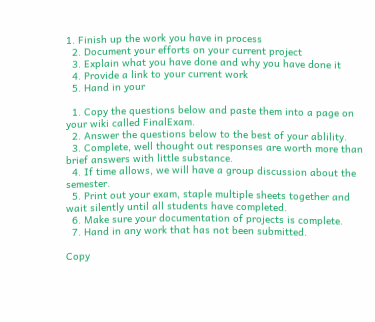1. Finish up the work you have in process
  2. Document your efforts on your current project
  3. Explain what you have done and why you have done it
  4. Provide a link to your current work
  5. Hand in your

  1. Copy the questions below and paste them into a page on your wiki called FinalExam.
  2. Answer the questions below to the best of your ablility.
  3. Complete, well thought out responses are worth more than brief answers with little substance.
  4. If time allows, we will have a group discussion about the semester.
  5. Print out your exam, staple multiple sheets together and wait silently until all students have completed.
  6. Make sure your documentation of projects is complete.
  7. Hand in any work that has not been submitted.

Copy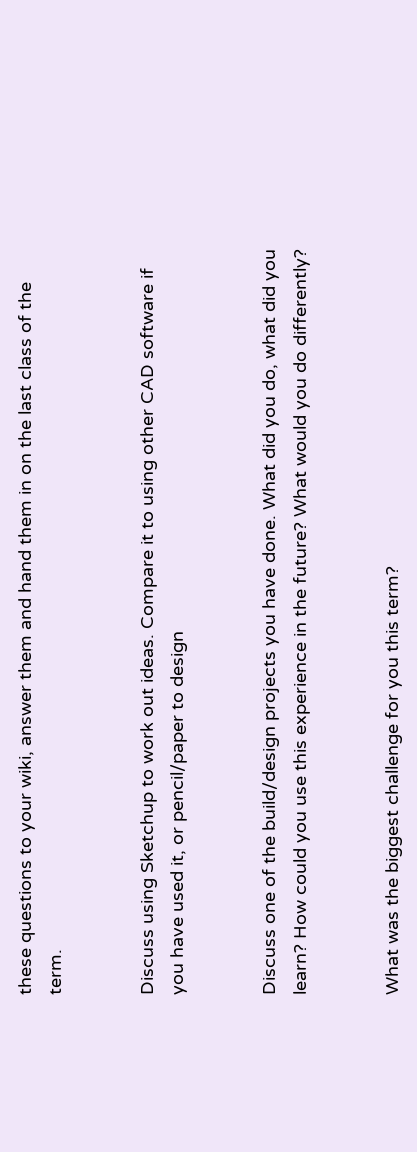these questions to your wiki, answer them and hand them in on the last class of the term.


Discuss using Sketchup to work out ideas. Compare it to using other CAD software if you have used it, or pencil/paper to design


Discuss one of the build/design projects you have done. What did you do, what did you learn? How could you use this experience in the future? What would you do differently?


What was the biggest challenge for you this term?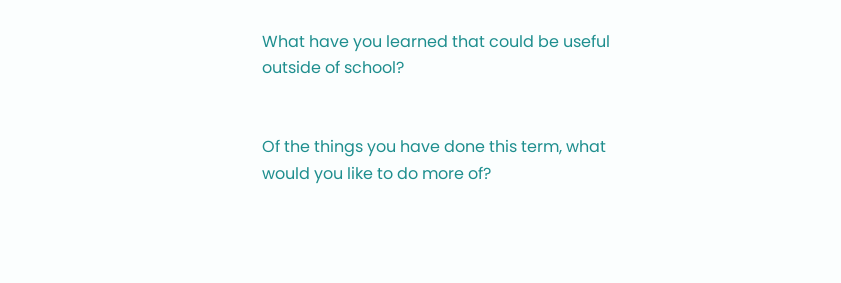What have you learned that could be useful outside of school?


Of the things you have done this term, what would you like to do more of?